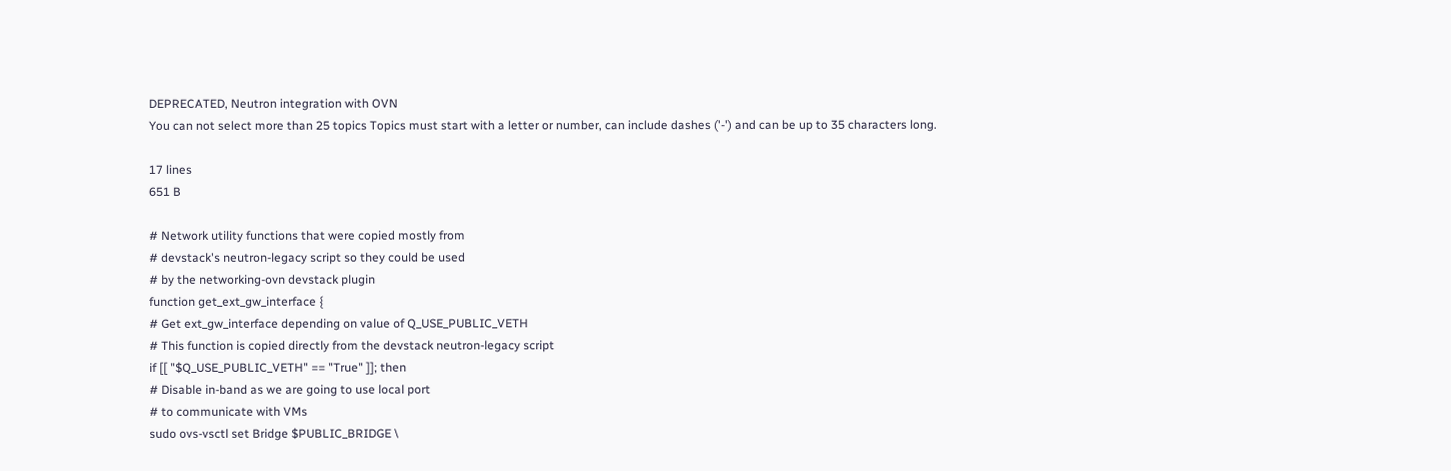DEPRECATED, Neutron integration with OVN
You can not select more than 25 topics Topics must start with a letter or number, can include dashes ('-') and can be up to 35 characters long.

17 lines
651 B

# Network utility functions that were copied mostly from
# devstack's neutron-legacy script so they could be used
# by the networking-ovn devstack plugin
function get_ext_gw_interface {
# Get ext_gw_interface depending on value of Q_USE_PUBLIC_VETH
# This function is copied directly from the devstack neutron-legacy script
if [[ "$Q_USE_PUBLIC_VETH" == "True" ]]; then
# Disable in-band as we are going to use local port
# to communicate with VMs
sudo ovs-vsctl set Bridge $PUBLIC_BRIDGE \